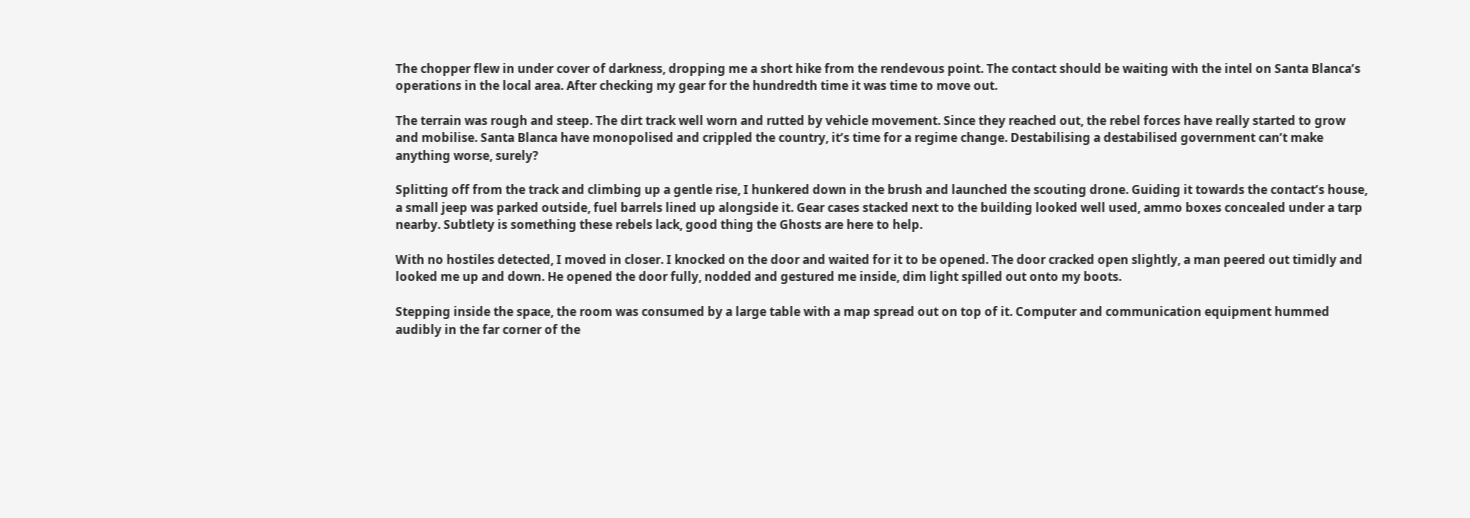The chopper flew in under cover of darkness, dropping me a short hike from the rendevous point. The contact should be waiting with the intel on Santa Blanca’s operations in the local area. After checking my gear for the hundredth time it was time to move out.

The terrain was rough and steep. The dirt track well worn and rutted by vehicle movement. Since they reached out, the rebel forces have really started to grow and mobilise. Santa Blanca have monopolised and crippled the country, it’s time for a regime change. Destabilising a destabilised government can’t make anything worse, surely?

Splitting off from the track and climbing up a gentle rise, I hunkered down in the brush and launched the scouting drone. Guiding it towards the contact’s house, a small jeep was parked outside, fuel barrels lined up alongside it. Gear cases stacked next to the building looked well used, ammo boxes concealed under a tarp nearby. Subtlety is something these rebels lack, good thing the Ghosts are here to help.

With no hostiles detected, I moved in closer. I knocked on the door and waited for it to be opened. The door cracked open slightly, a man peered out timidly and looked me up and down. He opened the door fully, nodded and gestured me inside, dim light spilled out onto my boots.

Stepping inside the space, the room was consumed by a large table with a map spread out on top of it. Computer and communication equipment hummed audibly in the far corner of the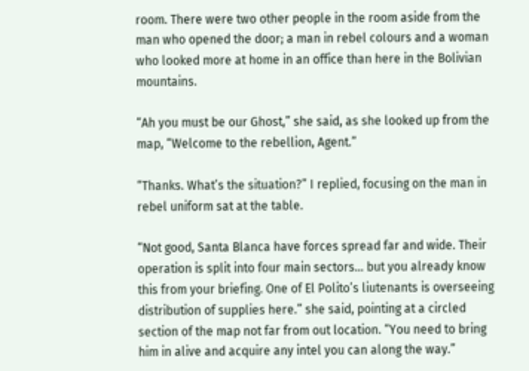room. There were two other people in the room aside from the man who opened the door; a man in rebel colours and a woman who looked more at home in an office than here in the Bolivian mountains.

“Ah you must be our Ghost,” she said, as she looked up from the map, “Welcome to the rebellion, Agent.”

“Thanks. What’s the situation?” I replied, focusing on the man in rebel uniform sat at the table.

“Not good, Santa Blanca have forces spread far and wide. Their operation is split into four main sectors… but you already know this from your briefing. One of El Polito’s liutenants is overseeing distribution of supplies here.” she said, pointing at a circled section of the map not far from out location. “You need to bring him in alive and acquire any intel you can along the way.”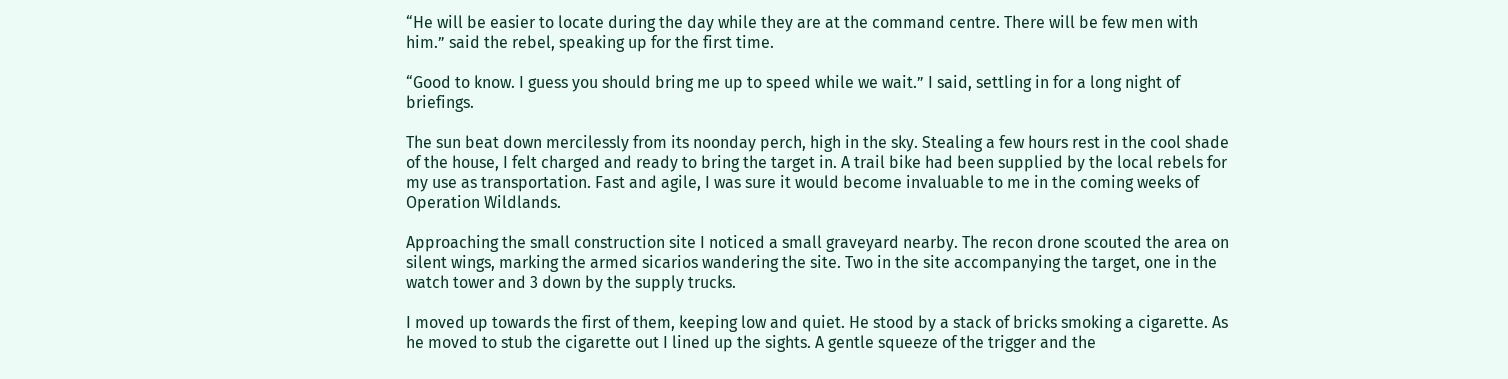“He will be easier to locate during the day while they are at the command centre. There will be few men with him.” said the rebel, speaking up for the first time.

“Good to know. I guess you should bring me up to speed while we wait.” I said, settling in for a long night of briefings.

The sun beat down mercilessly from its noonday perch, high in the sky. Stealing a few hours rest in the cool shade of the house, I felt charged and ready to bring the target in. A trail bike had been supplied by the local rebels for my use as transportation. Fast and agile, I was sure it would become invaluable to me in the coming weeks of Operation Wildlands.

Approaching the small construction site I noticed a small graveyard nearby. The recon drone scouted the area on silent wings, marking the armed sicarios wandering the site. Two in the site accompanying the target, one in the watch tower and 3 down by the supply trucks.

I moved up towards the first of them, keeping low and quiet. He stood by a stack of bricks smoking a cigarette. As he moved to stub the cigarette out I lined up the sights. A gentle squeeze of the trigger and the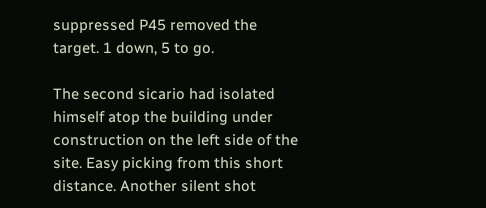suppressed P45 removed the target. 1 down, 5 to go.

The second sicario had isolated himself atop the building under construction on the left side of the site. Easy picking from this short distance. Another silent shot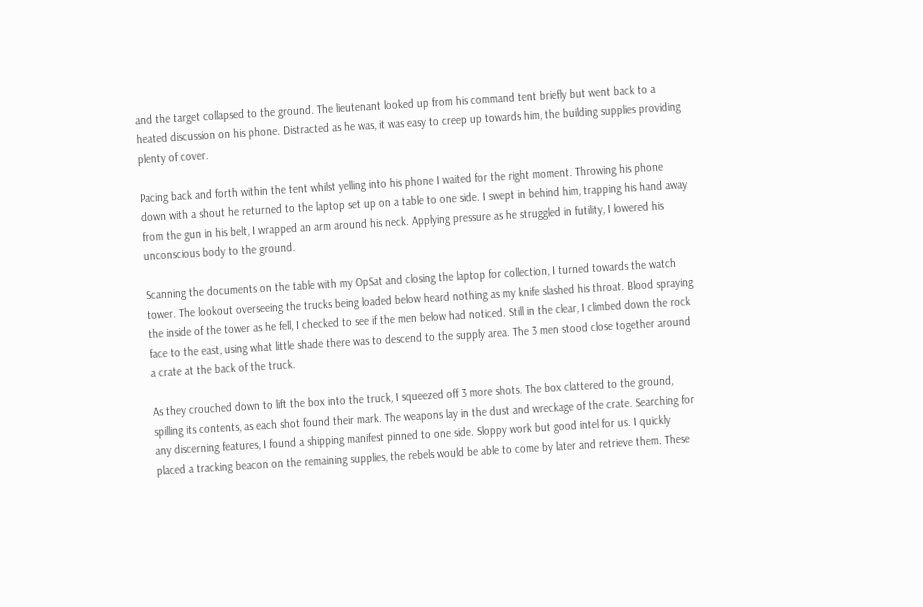and the target collapsed to the ground. The lieutenant looked up from his command tent briefly but went back to a heated discussion on his phone. Distracted as he was, it was easy to creep up towards him, the building supplies providing plenty of cover.

Pacing back and forth within the tent whilst yelling into his phone I waited for the right moment. Throwing his phone down with a shout he returned to the laptop set up on a table to one side. I swept in behind him, trapping his hand away from the gun in his belt, I wrapped an arm around his neck. Applying pressure as he struggled in futility, I lowered his unconscious body to the ground.

Scanning the documents on the table with my OpSat and closing the laptop for collection, I turned towards the watch tower. The lookout overseeing the trucks being loaded below heard nothing as my knife slashed his throat. Blood spraying the inside of the tower as he fell, I checked to see if the men below had noticed. Still in the clear, I climbed down the rock face to the east, using what little shade there was to descend to the supply area. The 3 men stood close together around a crate at the back of the truck.

As they crouched down to lift the box into the truck, I squeezed off 3 more shots. The box clattered to the ground, spilling its contents, as each shot found their mark. The weapons lay in the dust and wreckage of the crate. Searching for any discerning features, I found a shipping manifest pinned to one side. Sloppy work but good intel for us. I quickly placed a tracking beacon on the remaining supplies, the rebels would be able to come by later and retrieve them. These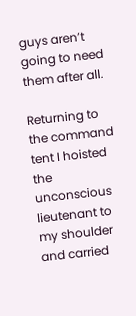guys aren’t going to need them after all.

Returning to the command tent I hoisted the unconscious lieutenant to my shoulder and carried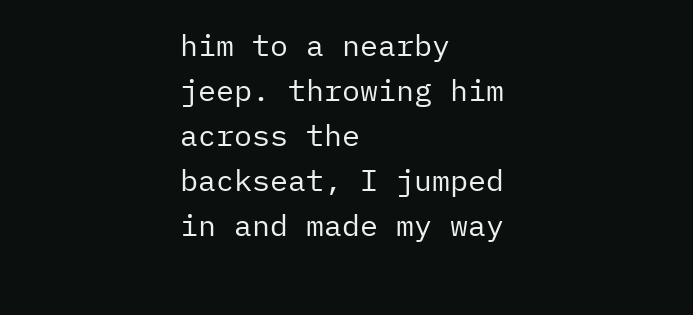him to a nearby jeep. throwing him across the backseat, I jumped in and made my way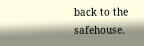back to the safehouse.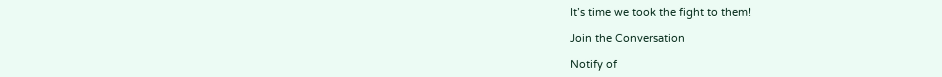It’s time we took the fight to them!

Join the Conversation

Notify of